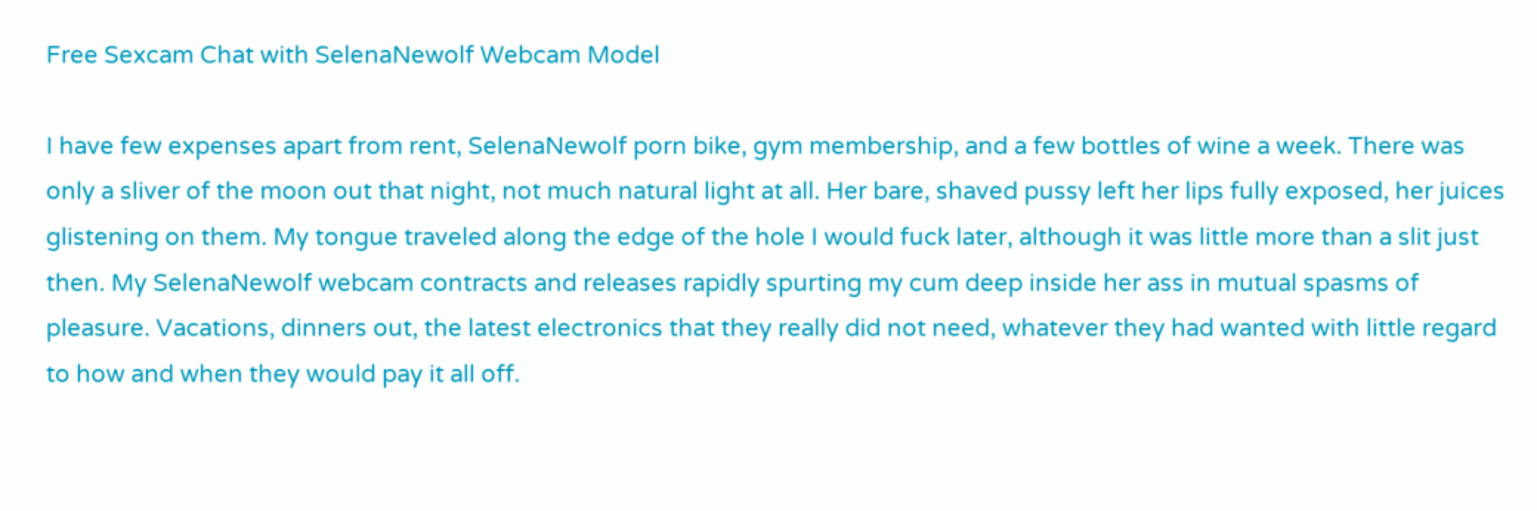Free Sexcam Chat with SelenaNewolf Webcam Model

I have few expenses apart from rent, SelenaNewolf porn bike, gym membership, and a few bottles of wine a week. There was only a sliver of the moon out that night, not much natural light at all. Her bare, shaved pussy left her lips fully exposed, her juices glistening on them. My tongue traveled along the edge of the hole I would fuck later, although it was little more than a slit just then. My SelenaNewolf webcam contracts and releases rapidly spurting my cum deep inside her ass in mutual spasms of pleasure. Vacations, dinners out, the latest electronics that they really did not need, whatever they had wanted with little regard to how and when they would pay it all off.